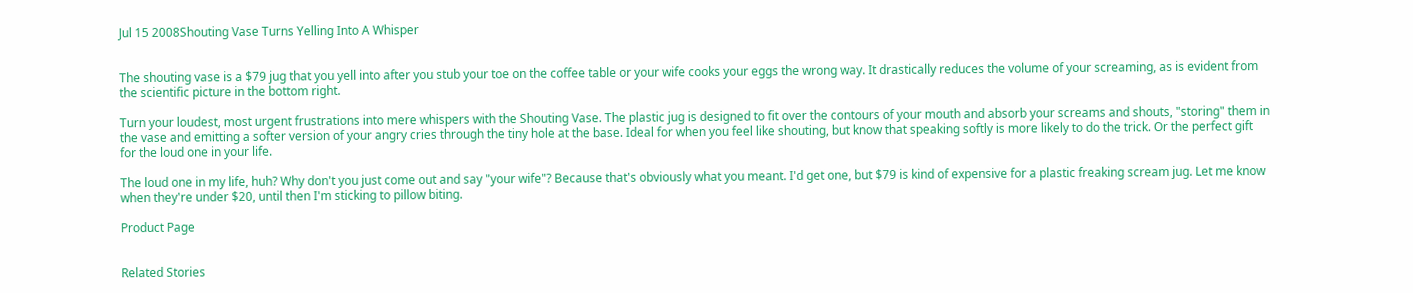Jul 15 2008Shouting Vase Turns Yelling Into A Whisper


The shouting vase is a $79 jug that you yell into after you stub your toe on the coffee table or your wife cooks your eggs the wrong way. It drastically reduces the volume of your screaming, as is evident from the scientific picture in the bottom right.

Turn your loudest, most urgent frustrations into mere whispers with the Shouting Vase. The plastic jug is designed to fit over the contours of your mouth and absorb your screams and shouts, "storing" them in the vase and emitting a softer version of your angry cries through the tiny hole at the base. Ideal for when you feel like shouting, but know that speaking softly is more likely to do the trick. Or the perfect gift for the loud one in your life.

The loud one in my life, huh? Why don't you just come out and say "your wife"? Because that's obviously what you meant. I'd get one, but $79 is kind of expensive for a plastic freaking scream jug. Let me know when they're under $20, until then I'm sticking to pillow biting.

Product Page


Related Stories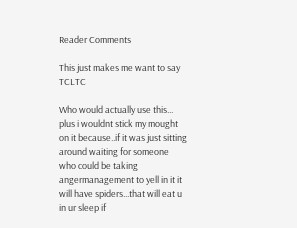Reader Comments

This just makes me want to say TCLTC

Who would actually use this... plus i wouldnt stick my mought on it because..if it was just sitting around waiting for someone who could be taking angermanagement to yell in it it will have spiders...that will eat u in ur sleep if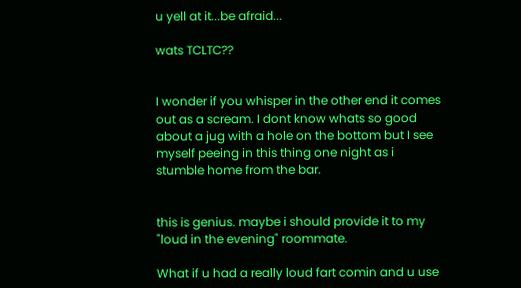u yell at it...be afraid...

wats TCLTC??


I wonder if you whisper in the other end it comes out as a scream. I dont know whats so good about a jug with a hole on the bottom but I see myself peeing in this thing one night as i stumble home from the bar.


this is genius. maybe i should provide it to my "loud in the evening" roommate.

What if u had a really loud fart comin and u use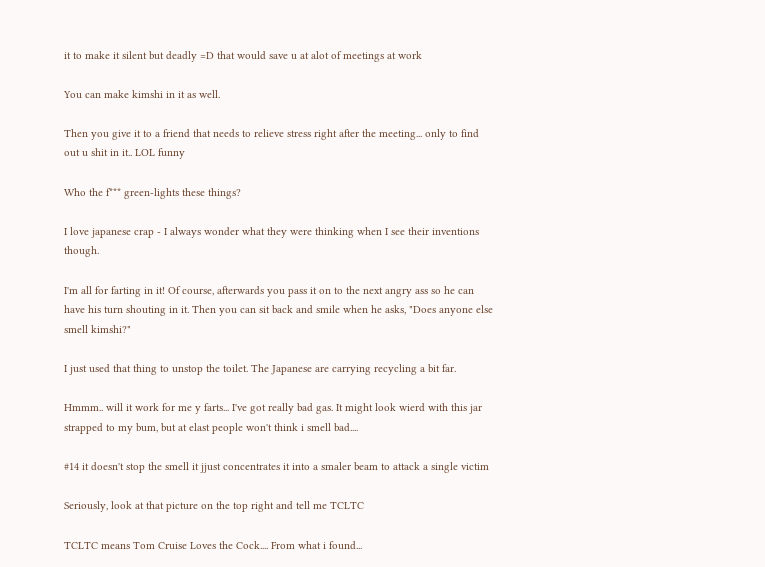it to make it silent but deadly =D that would save u at alot of meetings at work

You can make kimshi in it as well.

Then you give it to a friend that needs to relieve stress right after the meeting... only to find out u shit in it.. LOL funny

Who the f*** green-lights these things?

I love japanese crap - I always wonder what they were thinking when I see their inventions though.

I'm all for farting in it! Of course, afterwards you pass it on to the next angry ass so he can have his turn shouting in it. Then you can sit back and smile when he asks, "Does anyone else smell kimshi?"

I just used that thing to unstop the toilet. The Japanese are carrying recycling a bit far.

Hmmm.. will it work for me y farts... I've got really bad gas. It might look wierd with this jar strapped to my bum, but at elast people won't think i smell bad....

#14 it doesn't stop the smell it jjust concentrates it into a smaler beam to attack a single victim

Seriously, look at that picture on the top right and tell me TCLTC

TCLTC means Tom Cruise Loves the Cock.... From what i found...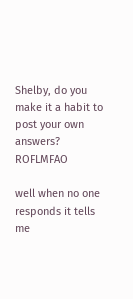Shelby, do you make it a habit to post your own answers? ROFLMFAO

well when no one responds it tells me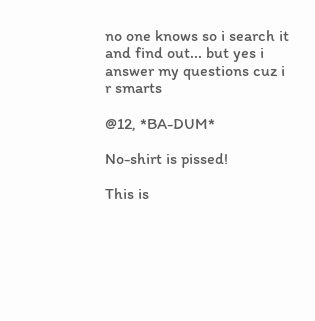no one knows so i search it and find out... but yes i answer my questions cuz i r smarts

@12, *BA-DUM*

No-shirt is pissed!

This is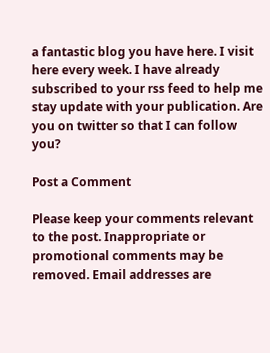a fantastic blog you have here. I visit here every week. I have already subscribed to your rss feed to help me stay update with your publication. Are you on twitter so that I can follow you?

Post a Comment

Please keep your comments relevant to the post. Inappropriate or promotional comments may be removed. Email addresses are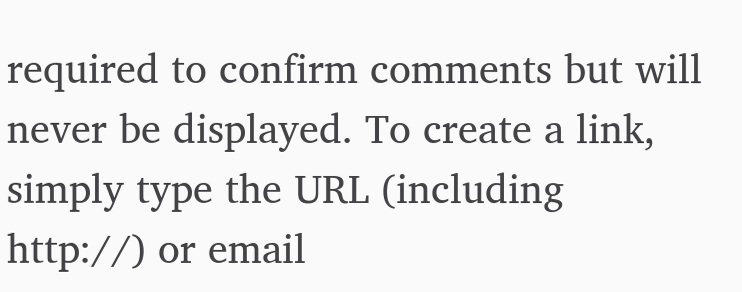required to confirm comments but will never be displayed. To create a link, simply type the URL (including http://) or email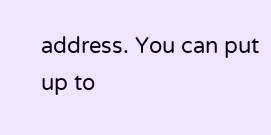address. You can put up to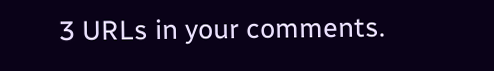3 URLs in your comments.